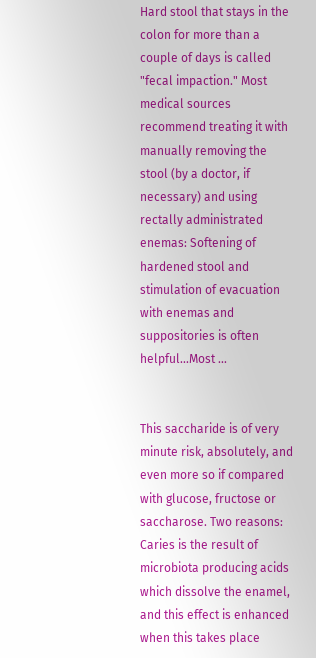Hard stool that stays in the colon for more than a couple of days is called "fecal impaction." Most medical sources recommend treating it with manually removing the stool (by a doctor, if necessary) and using rectally administrated enemas: Softening of hardened stool and stimulation of evacuation with enemas and suppositories is often helpful...Most ...


This saccharide is of very minute risk, absolutely, and even more so if compared with glucose, fructose or saccharose. Two reasons: Caries is the result of microbiota producing acids which dissolve the enamel, and this effect is enhanced when this takes place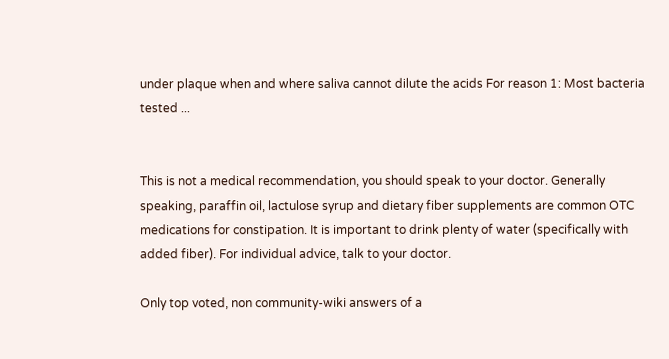under plaque when and where saliva cannot dilute the acids For reason 1: Most bacteria tested ...


This is not a medical recommendation, you should speak to your doctor. Generally speaking, paraffin oil, lactulose syrup and dietary fiber supplements are common OTC medications for constipation. It is important to drink plenty of water (specifically with added fiber). For individual advice, talk to your doctor.

Only top voted, non community-wiki answers of a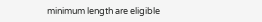minimum length are eligible